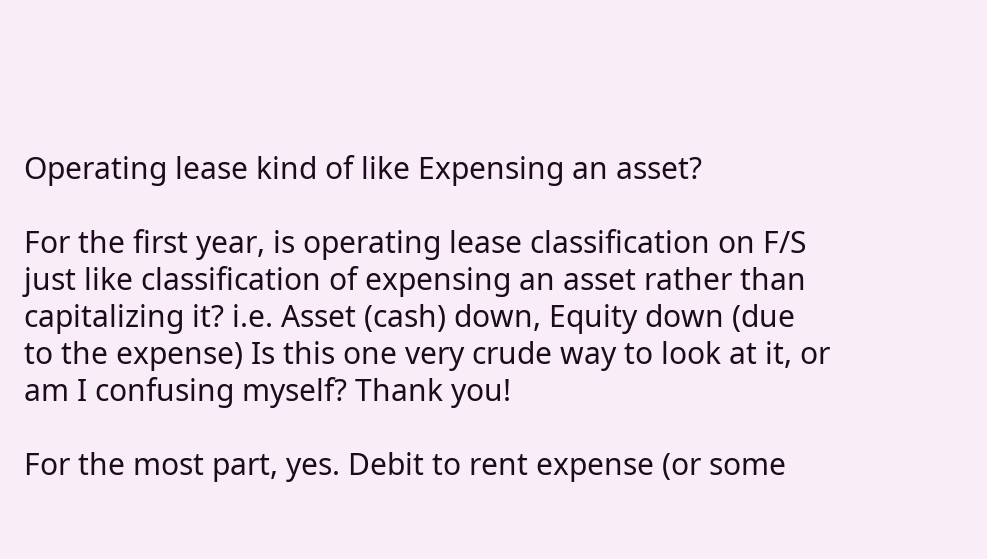Operating lease kind of like Expensing an asset?

For the first year, is operating lease classification on F/S just like classification of expensing an asset rather than capitalizing it? i.e. Asset (cash) down, Equity down (due to the expense) Is this one very crude way to look at it, or am I confusing myself? Thank you!

For the most part, yes. Debit to rent expense (or some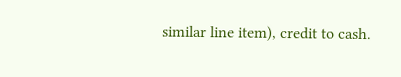similar line item), credit to cash.